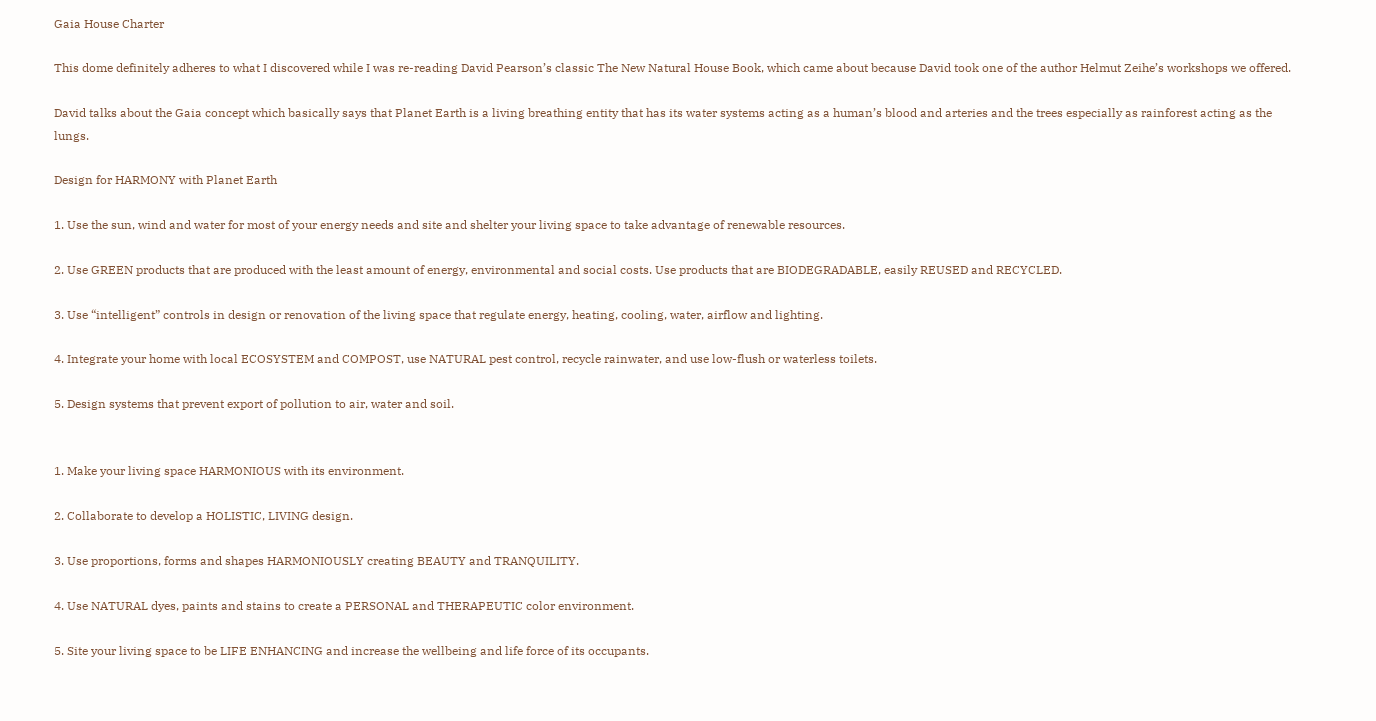Gaia House Charter

This dome definitely adheres to what I discovered while I was re-reading David Pearson’s classic The New Natural House Book, which came about because David took one of the author Helmut Zeihe’s workshops we offered.

David talks about the Gaia concept which basically says that Planet Earth is a living breathing entity that has its water systems acting as a human’s blood and arteries and the trees especially as rainforest acting as the lungs.

Design for HARMONY with Planet Earth

1. Use the sun, wind and water for most of your energy needs and site and shelter your living space to take advantage of renewable resources.

2. Use GREEN products that are produced with the least amount of energy, environmental and social costs. Use products that are BIODEGRADABLE, easily REUSED and RECYCLED.

3. Use “intelligent” controls in design or renovation of the living space that regulate energy, heating, cooling, water, airflow and lighting.

4. Integrate your home with local ECOSYSTEM and COMPOST, use NATURAL pest control, recycle rainwater, and use low-flush or waterless toilets.

5. Design systems that prevent export of pollution to air, water and soil.


1. Make your living space HARMONIOUS with its environment.

2. Collaborate to develop a HOLISTIC, LIVING design.

3. Use proportions, forms and shapes HARMONIOUSLY creating BEAUTY and TRANQUILITY.

4. Use NATURAL dyes, paints and stains to create a PERSONAL and THERAPEUTIC color environment.

5. Site your living space to be LIFE ENHANCING and increase the wellbeing and life force of its occupants.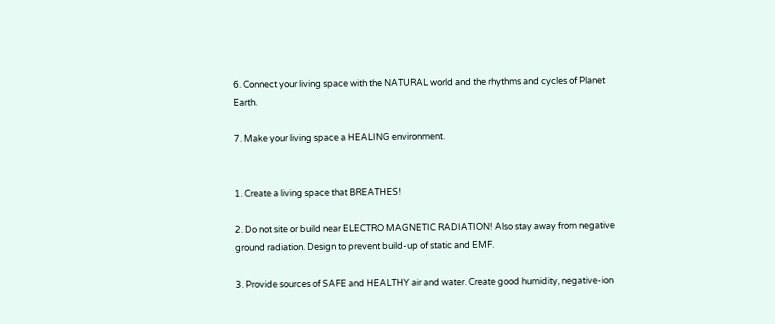6. Connect your living space with the NATURAL world and the rhythms and cycles of Planet Earth.

7. Make your living space a HEALING environment.


1. Create a living space that BREATHES!

2. Do not site or build near ELECTRO MAGNETIC RADIATION! Also stay away from negative ground radiation. Design to prevent build-up of static and EMF.

3. Provide sources of SAFE and HEALTHY air and water. Create good humidity, negative-ion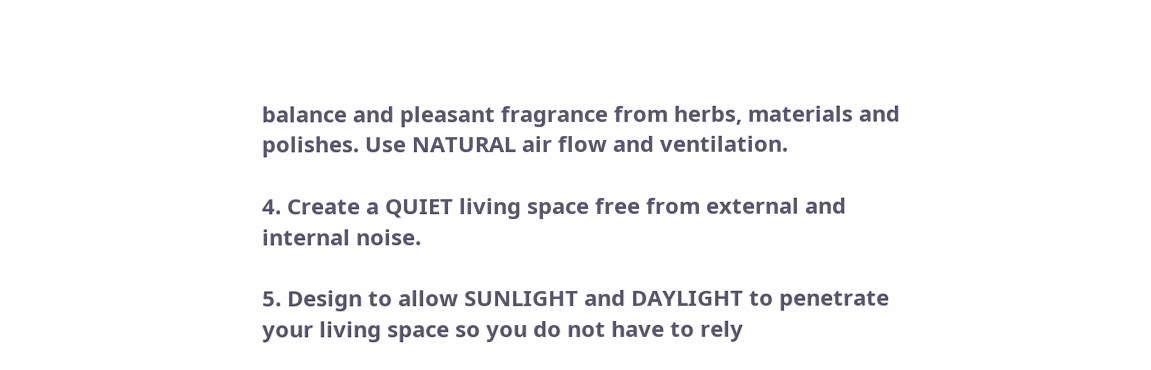balance and pleasant fragrance from herbs, materials and polishes. Use NATURAL air flow and ventilation.

4. Create a QUIET living space free from external and internal noise.

5. Design to allow SUNLIGHT and DAYLIGHT to penetrate your living space so you do not have to rely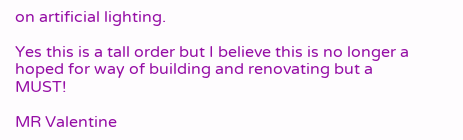on artificial lighting.

Yes this is a tall order but I believe this is no longer a hoped for way of building and renovating but a MUST!

MR Valentine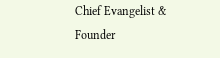Chief Evangelist & Founder